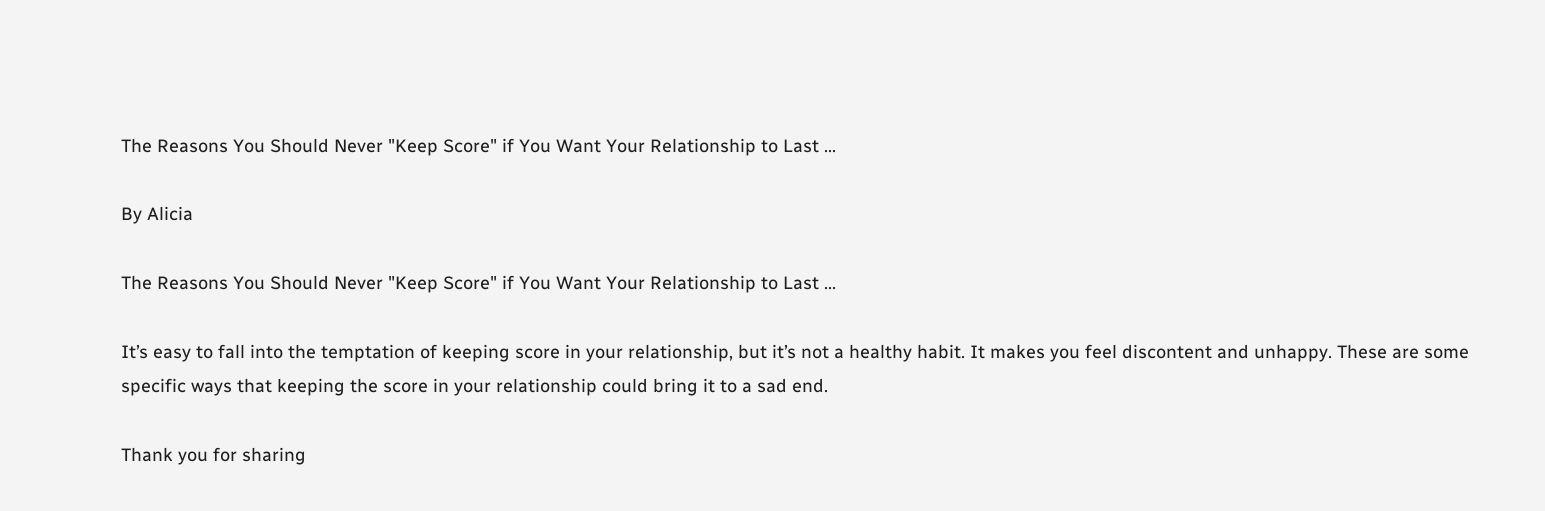The Reasons You Should Never "Keep Score" if You Want Your Relationship to Last ...

By Alicia

The Reasons You Should Never "Keep Score" if You Want Your Relationship to Last ...

It’s easy to fall into the temptation of keeping score in your relationship, but it’s not a healthy habit. It makes you feel discontent and unhappy. These are some specific ways that keeping the score in your relationship could bring it to a sad end.

Thank you for sharing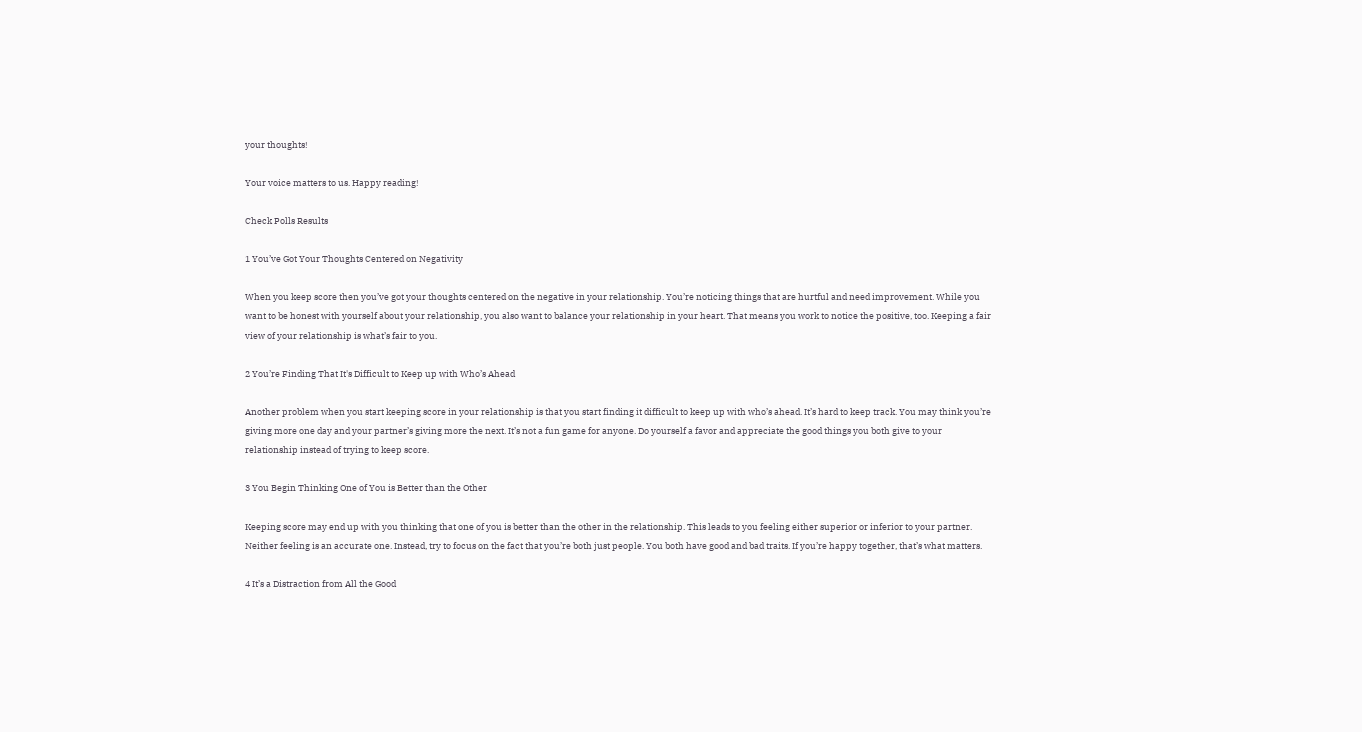your thoughts!

Your voice matters to us. Happy reading!

Check Polls Results

1 You’ve Got Your Thoughts Centered on Negativity

When you keep score then you’ve got your thoughts centered on the negative in your relationship. You’re noticing things that are hurtful and need improvement. While you want to be honest with yourself about your relationship, you also want to balance your relationship in your heart. That means you work to notice the positive, too. Keeping a fair view of your relationship is what’s fair to you.

2 You’re Finding That It's Difficult to Keep up with Who’s Ahead

Another problem when you start keeping score in your relationship is that you start finding it difficult to keep up with who’s ahead. It’s hard to keep track. You may think you’re giving more one day and your partner’s giving more the next. It’s not a fun game for anyone. Do yourself a favor and appreciate the good things you both give to your relationship instead of trying to keep score.

3 You Begin Thinking One of You is Better than the Other

Keeping score may end up with you thinking that one of you is better than the other in the relationship. This leads to you feeling either superior or inferior to your partner. Neither feeling is an accurate one. Instead, try to focus on the fact that you’re both just people. You both have good and bad traits. If you’re happy together, that’s what matters.

4 It’s a Distraction from All the Good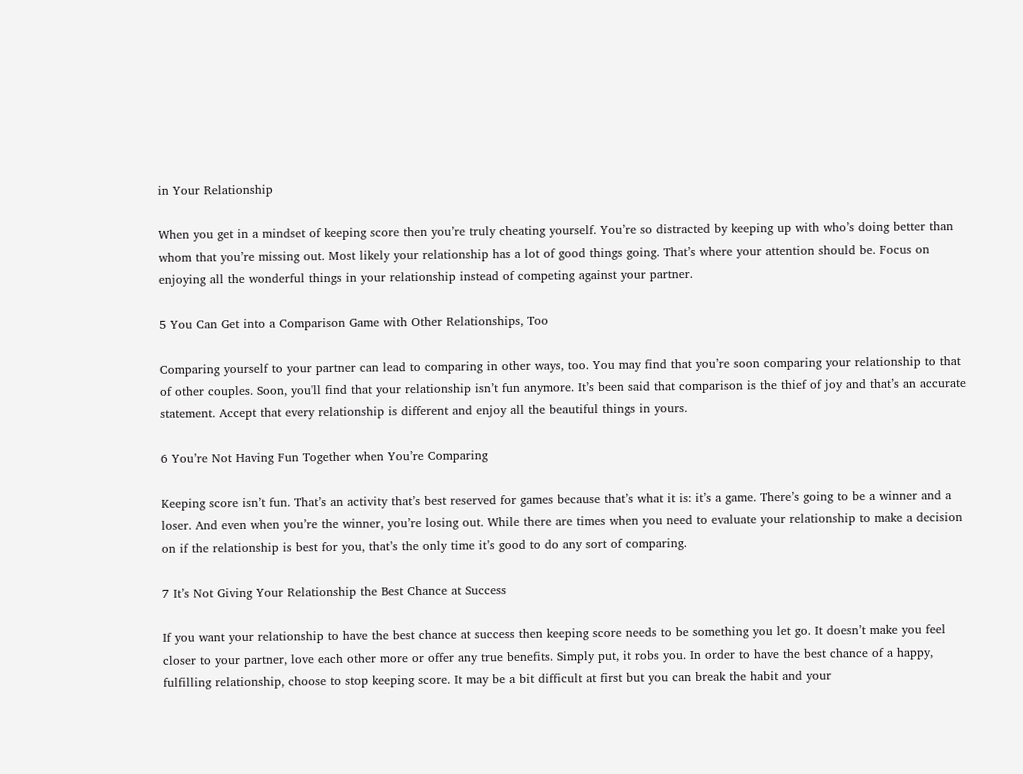in Your Relationship

When you get in a mindset of keeping score then you’re truly cheating yourself. You’re so distracted by keeping up with who’s doing better than whom that you’re missing out. Most likely your relationship has a lot of good things going. That’s where your attention should be. Focus on enjoying all the wonderful things in your relationship instead of competing against your partner.

5 You Can Get into a Comparison Game with Other Relationships, Too

Comparing yourself to your partner can lead to comparing in other ways, too. You may find that you’re soon comparing your relationship to that of other couples. Soon, you'll find that your relationship isn’t fun anymore. It’s been said that comparison is the thief of joy and that’s an accurate statement. Accept that every relationship is different and enjoy all the beautiful things in yours.

6 You’re Not Having Fun Together when You’re Comparing

Keeping score isn’t fun. That’s an activity that’s best reserved for games because that’s what it is: it’s a game. There’s going to be a winner and a loser. And even when you’re the winner, you’re losing out. While there are times when you need to evaluate your relationship to make a decision on if the relationship is best for you, that’s the only time it’s good to do any sort of comparing.

7 It’s Not Giving Your Relationship the Best Chance at Success

If you want your relationship to have the best chance at success then keeping score needs to be something you let go. It doesn’t make you feel closer to your partner, love each other more or offer any true benefits. Simply put, it robs you. In order to have the best chance of a happy, fulfilling relationship, choose to stop keeping score. It may be a bit difficult at first but you can break the habit and your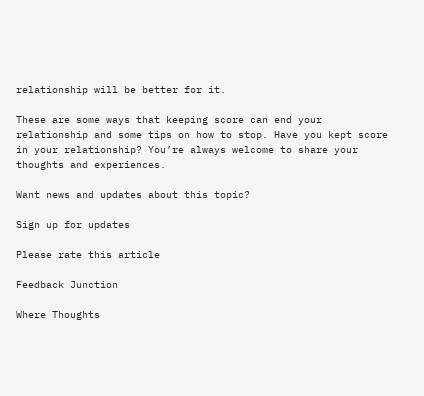relationship will be better for it.

These are some ways that keeping score can end your relationship and some tips on how to stop. Have you kept score in your relationship? You’re always welcome to share your thoughts and experiences.

Want news and updates about this topic?

Sign up for updates

Please rate this article

Feedback Junction

Where Thoughts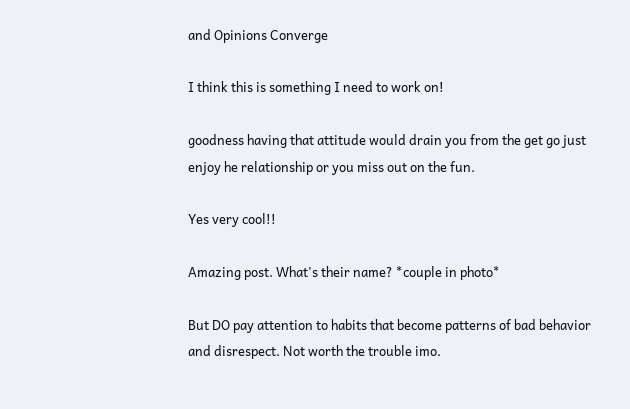and Opinions Converge

I think this is something I need to work on!

goodness having that attitude would drain you from the get go just enjoy he relationship or you miss out on the fun.

Yes very cool!!

Amazing post. What's their name? *couple in photo*

But DO pay attention to habits that become patterns of bad behavior and disrespect. Not worth the trouble imo.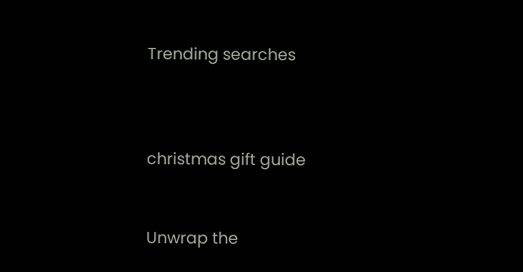Trending searches



christmas gift guide


Unwrap the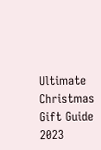Ultimate Christmas Gift Guide 2023